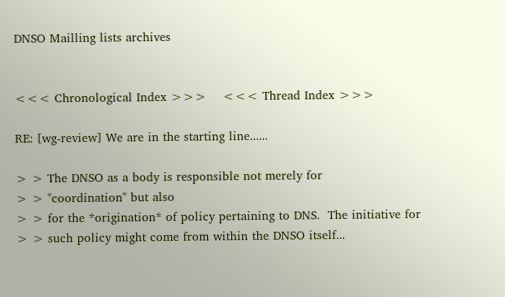DNSO Mailling lists archives


<<< Chronological Index >>>    <<< Thread Index >>>

RE: [wg-review] We are in the starting line......

> > The DNSO as a body is responsible not merely for
> > "coordination" but also
> > for the *origination* of policy pertaining to DNS.  The initiative for
> > such policy might come from within the DNSO itself...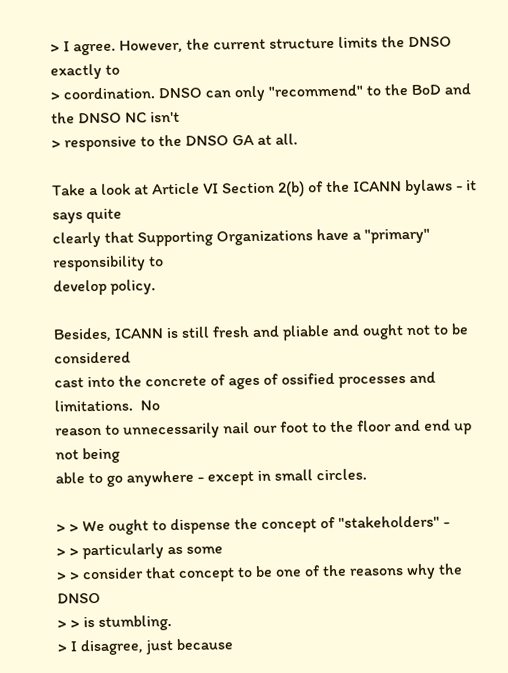> I agree. However, the current structure limits the DNSO exactly to
> coordination. DNSO can only "recommend" to the BoD and the DNSO NC isn't
> responsive to the DNSO GA at all.

Take a look at Article VI Section 2(b) of the ICANN bylaws - it says quite
clearly that Supporting Organizations have a "primary" responsibility to
develop policy.

Besides, ICANN is still fresh and pliable and ought not to be considered
cast into the concrete of ages of ossified processes and limitations.  No
reason to unnecessarily nail our foot to the floor and end up not being
able to go anywhere - except in small circles.

> > We ought to dispense the concept of "stakeholders" -
> > particularly as some
> > consider that concept to be one of the reasons why the DNSO
> > is stumbling.
> I disagree, just because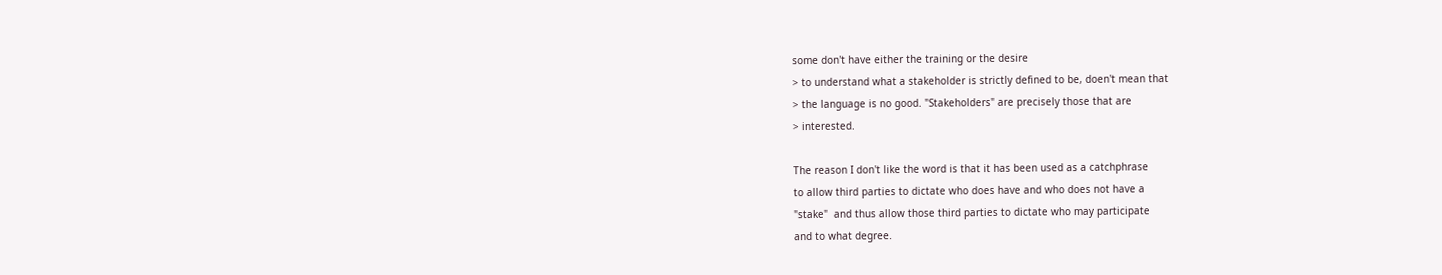some don't have either the training or the desire
> to understand what a stakeholder is strictly defined to be, doen't mean that
> the language is no good. "Stakeholders" are precisely those that are
> interested.

The reason I don't like the word is that it has been used as a catchphrase
to allow third parties to dictate who does have and who does not have a
"stake"  and thus allow those third parties to dictate who may participate
and to what degree.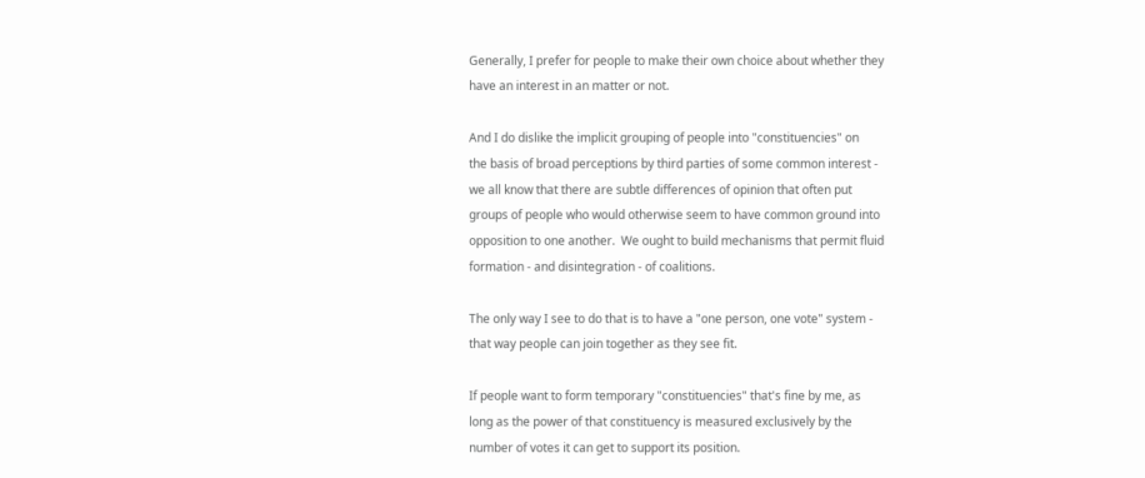Generally, I prefer for people to make their own choice about whether they
have an interest in an matter or not.

And I do dislike the implicit grouping of people into "constituencies" on
the basis of broad perceptions by third parties of some common interest -
we all know that there are subtle differences of opinion that often put
groups of people who would otherwise seem to have common ground into
opposition to one another.  We ought to build mechanisms that permit fluid
formation - and disintegration - of coalitions.

The only way I see to do that is to have a "one person, one vote" system -
that way people can join together as they see fit.

If people want to form temporary "constituencies" that's fine by me, as
long as the power of that constituency is measured exclusively by the
number of votes it can get to support its position.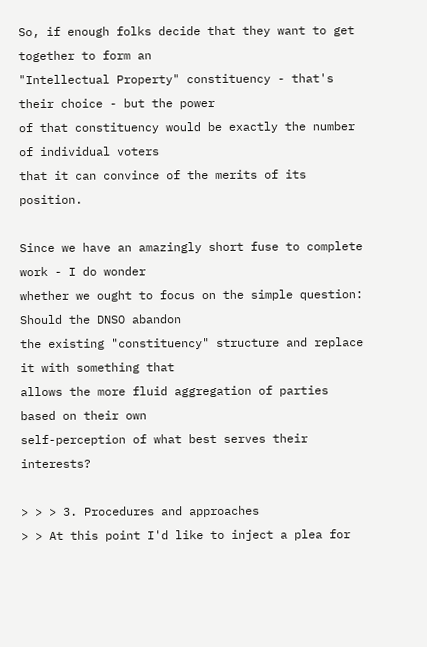So, if enough folks decide that they want to get together to form an
"Intellectual Property" constituency - that's their choice - but the power
of that constituency would be exactly the number of individual voters
that it can convince of the merits of its position.

Since we have an amazingly short fuse to complete work - I do wonder
whether we ought to focus on the simple question: Should the DNSO abandon
the existing "constituency" structure and replace it with something that
allows the more fluid aggregation of parties based on their own
self-perception of what best serves their interests?

> > > 3. Procedures and approaches
> > At this point I'd like to inject a plea for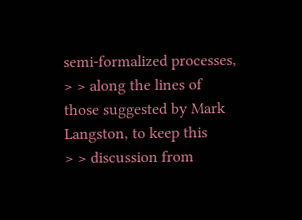semi-formalized processes,
> > along the lines of those suggested by Mark Langston, to keep this
> > discussion from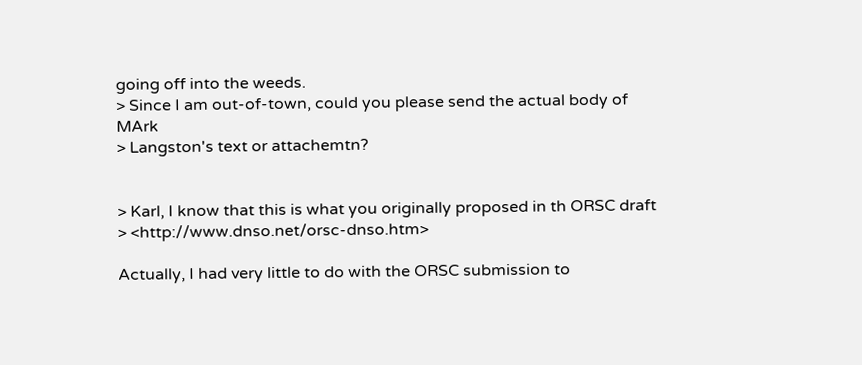going off into the weeds.
> Since I am out-of-town, could you please send the actual body of MArk
> Langston's text or attachemtn?


> Karl, I know that this is what you originally proposed in th ORSC draft
> <http://www.dnso.net/orsc-dnso.htm>

Actually, I had very little to do with the ORSC submission to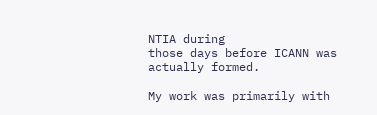NTIA during
those days before ICANN was actually formed.

My work was primarily with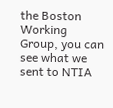the Boston Working Group, you can see what we
sent to NTIA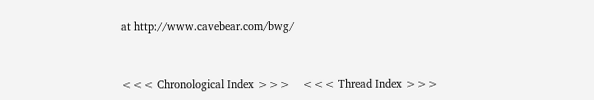at http://www.cavebear.com/bwg/


<<< Chronological Index >>>    <<< Thread Index >>>